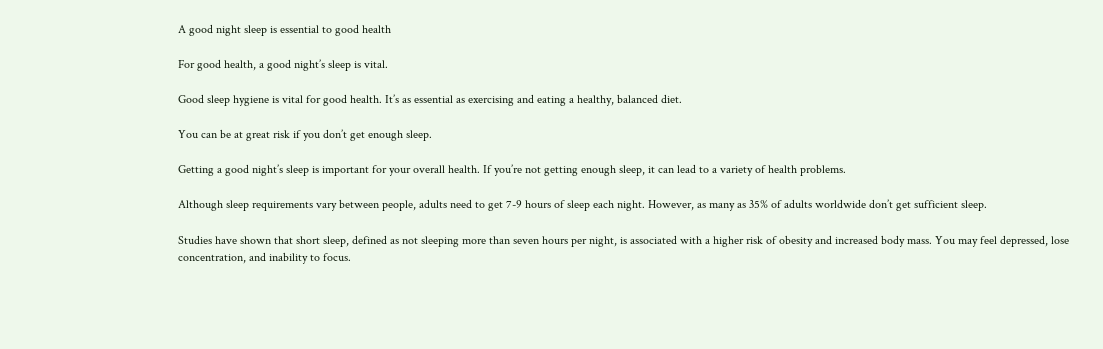A good night sleep is essential to good health

For good health, a good night’s sleep is vital.

Good sleep hygiene is vital for good health. It’s as essential as exercising and eating a healthy, balanced diet.

You can be at great risk if you don’t get enough sleep.

Getting a good night’s sleep is important for your overall health. If you’re not getting enough sleep, it can lead to a variety of health problems.

Although sleep requirements vary between people, adults need to get 7-9 hours of sleep each night. However, as many as 35% of adults worldwide don’t get sufficient sleep.

Studies have shown that short sleep, defined as not sleeping more than seven hours per night, is associated with a higher risk of obesity and increased body mass. You may feel depressed, lose concentration, and inability to focus.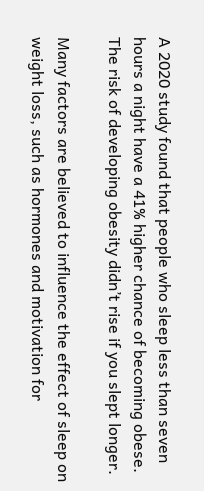A 2020 study found that people who sleep less than seven hours a night have a 41% higher chance of becoming obese. The risk of developing obesity didn’t rise if you slept longer.

Many factors are believed to influence the effect of sleep on weight loss, such as hormones and motivation for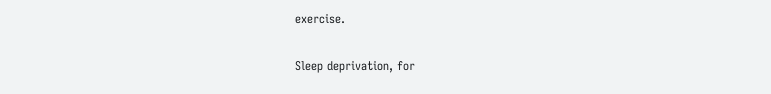exercise.

Sleep deprivation, for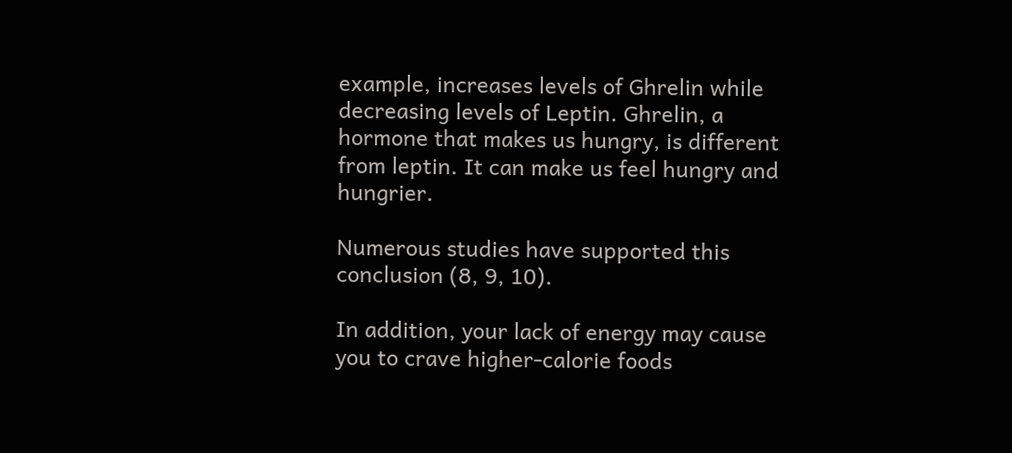example, increases levels of Ghrelin while decreasing levels of Leptin. Ghrelin, a hormone that makes us hungry, is different from leptin. It can make us feel hungry and hungrier.

Numerous studies have supported this conclusion (8, 9, 10).

In addition, your lack of energy may cause you to crave higher-calorie foods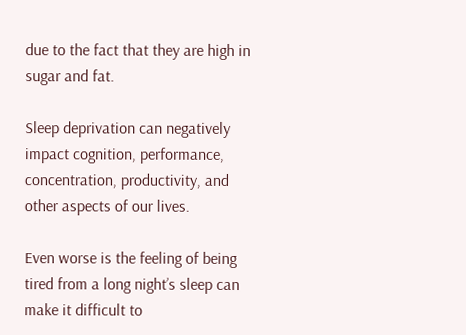due to the fact that they are high in sugar and fat.

Sleep deprivation can negatively impact cognition, performance, concentration, productivity, and other aspects of our lives.

Even worse is the feeling of being tired from a long night’s sleep can make it difficult to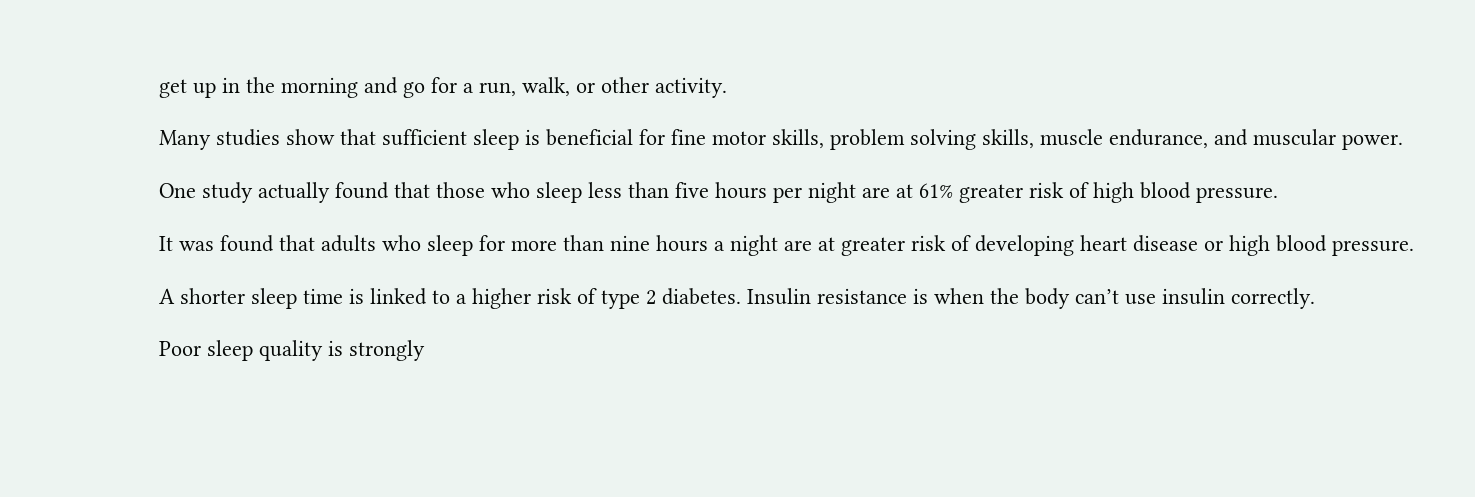get up in the morning and go for a run, walk, or other activity.

Many studies show that sufficient sleep is beneficial for fine motor skills, problem solving skills, muscle endurance, and muscular power.

One study actually found that those who sleep less than five hours per night are at 61% greater risk of high blood pressure.

It was found that adults who sleep for more than nine hours a night are at greater risk of developing heart disease or high blood pressure.

A shorter sleep time is linked to a higher risk of type 2 diabetes. Insulin resistance is when the body can’t use insulin correctly.

Poor sleep quality is strongly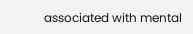associated with mental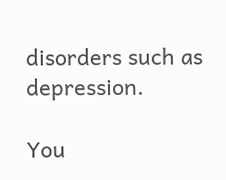disorders such as depression.

You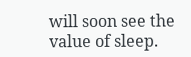will soon see the value of sleep.